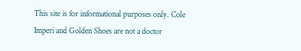This site is for informational purposes only. Cole Imperi and Golden Shoes are not a doctor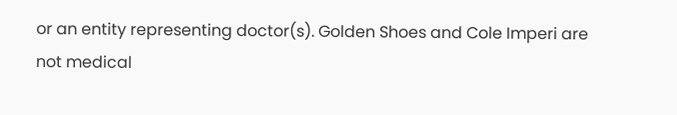or an entity representing doctor(s). Golden Shoes and Cole Imperi are not medical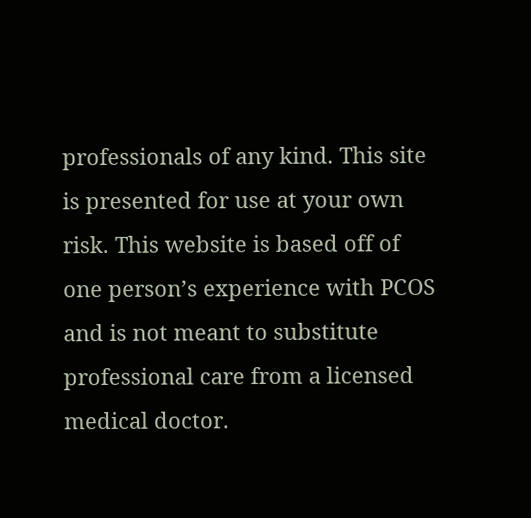professionals of any kind. This site is presented for use at your own risk. This website is based off of one person’s experience with PCOS and is not meant to substitute professional care from a licensed medical doctor.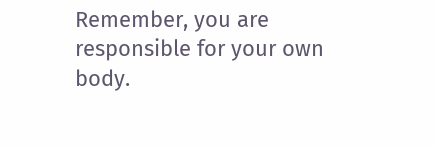Remember, you are responsible for your own body.